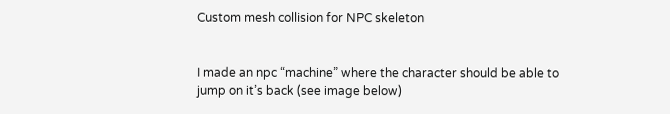Custom mesh collision for NPC skeleton


I made an npc “machine” where the character should be able to jump on it’s back (see image below)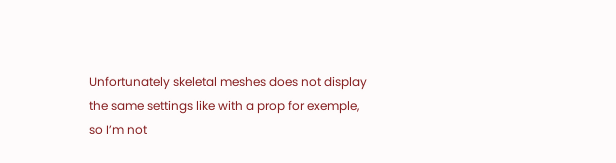Unfortunately skeletal meshes does not display the same settings like with a prop for exemple, so I’m not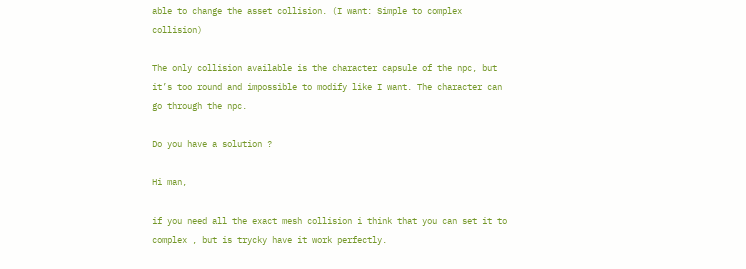able to change the asset collision. (I want: Simple to complex collision)

The only collision available is the character capsule of the npc, but it’s too round and impossible to modify like I want. The character can go through the npc.

Do you have a solution ?

Hi man,

if you need all the exact mesh collision i think that you can set it to complex , but is trycky have it work perfectly.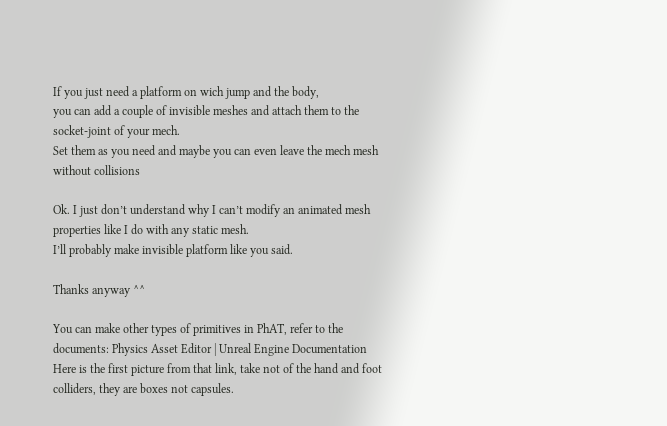If you just need a platform on wich jump and the body,
you can add a couple of invisible meshes and attach them to the socket-joint of your mech.
Set them as you need and maybe you can even leave the mech mesh without collisions

Ok. I just don’t understand why I can’t modify an animated mesh properties like I do with any static mesh.
I’ll probably make invisible platform like you said.

Thanks anyway ^^

You can make other types of primitives in PhAT, refer to the documents: Physics Asset Editor | Unreal Engine Documentation
Here is the first picture from that link, take not of the hand and foot colliders, they are boxes not capsules.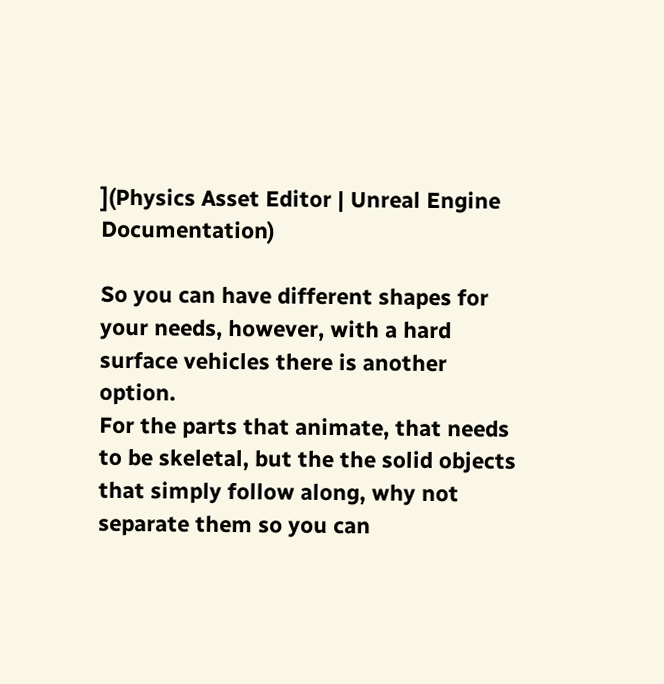](Physics Asset Editor | Unreal Engine Documentation)

So you can have different shapes for your needs, however, with a hard surface vehicles there is another option.
For the parts that animate, that needs to be skeletal, but the the solid objects that simply follow along, why not separate them so you can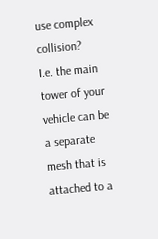use complex collision?
I.e. the main tower of your vehicle can be a separate mesh that is attached to a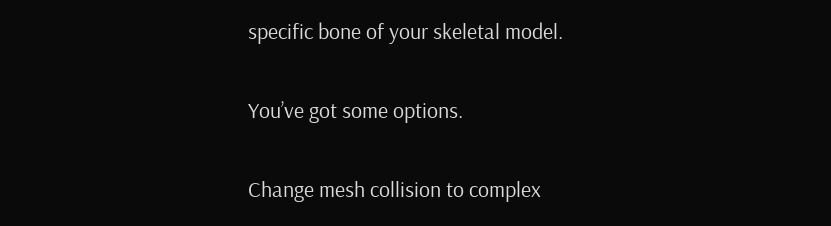specific bone of your skeletal model.

You’ve got some options.

Change mesh collision to complex